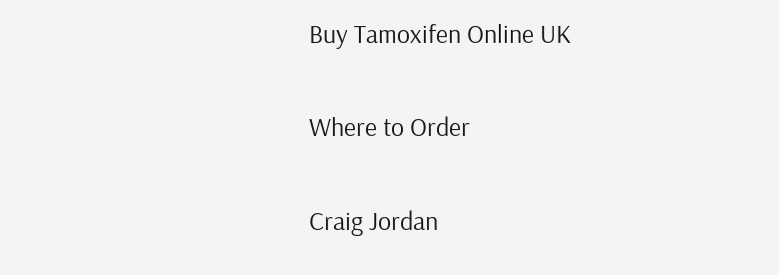Buy Tamoxifen Online UK

Where to Order

Craig Jordan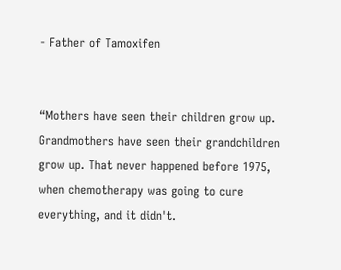- Father of Tamoxifen


“Mothers have seen their children grow up. Grandmothers have seen their grandchildren grow up. That never happened before 1975, when chemotherapy was going to cure everything, and it didn't.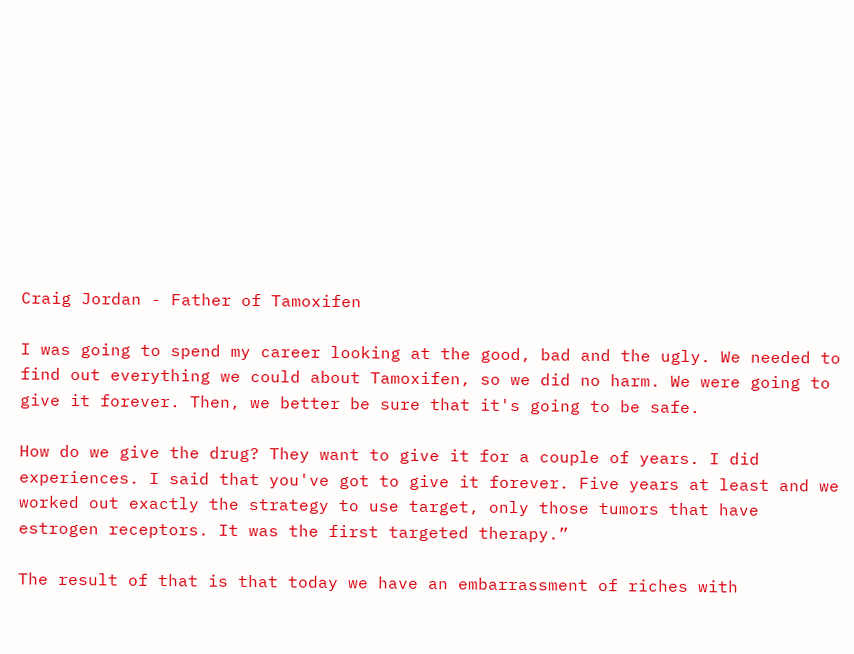Craig Jordan - Father of Tamoxifen

I was going to spend my career looking at the good, bad and the ugly. We needed to find out everything we could about Tamoxifen, so we did no harm. We were going to give it forever. Then, we better be sure that it's going to be safe.

How do we give the drug? They want to give it for a couple of years. I did experiences. I said that you've got to give it forever. Five years at least and we worked out exactly the strategy to use target, only those tumors that have estrogen receptors. It was the first targeted therapy.”

The result of that is that today we have an embarrassment of riches with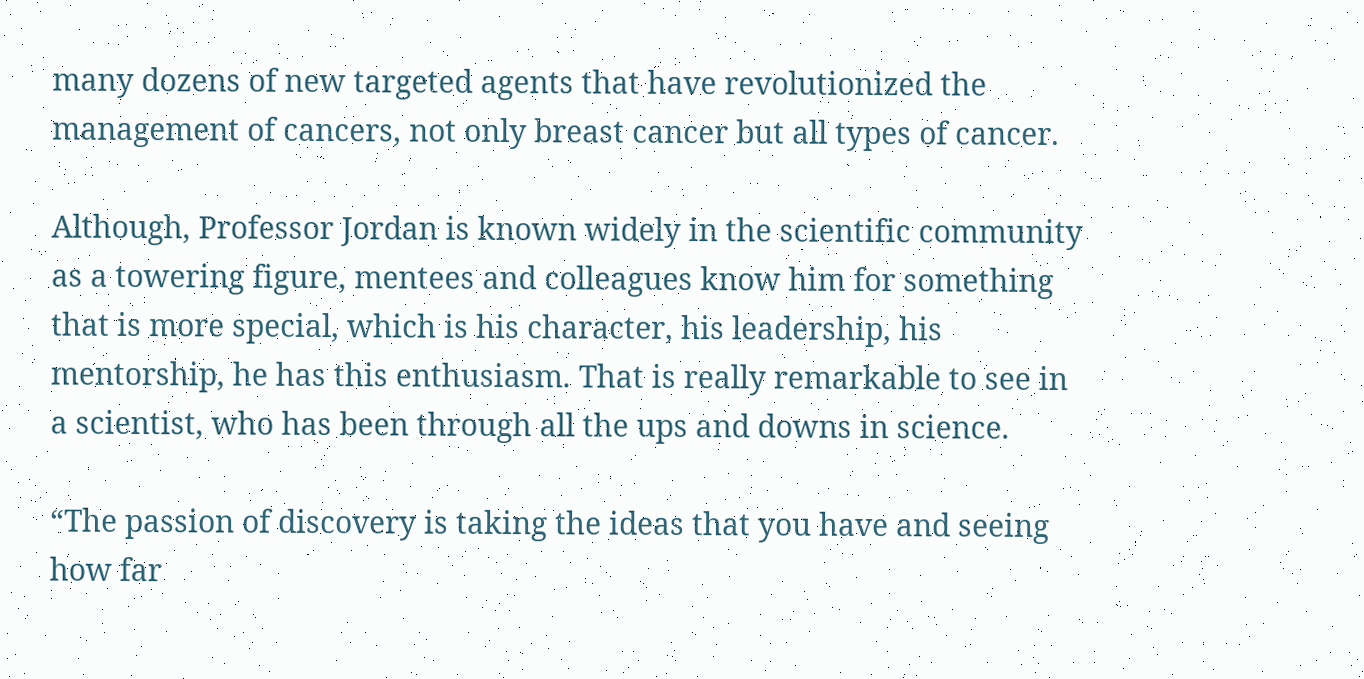many dozens of new targeted agents that have revolutionized the management of cancers, not only breast cancer but all types of cancer.

Although, Professor Jordan is known widely in the scientific community as a towering figure, mentees and colleagues know him for something that is more special, which is his character, his leadership, his mentorship, he has this enthusiasm. That is really remarkable to see in a scientist, who has been through all the ups and downs in science.

“The passion of discovery is taking the ideas that you have and seeing how far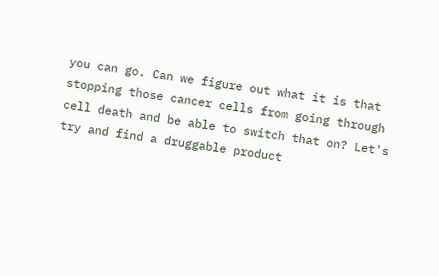you can go. Can we figure out what it is that stopping those cancer cells from going through cell death and be able to switch that on? Let's try and find a druggable product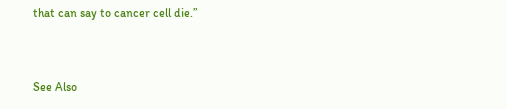that can say to cancer cell die.”


See Also